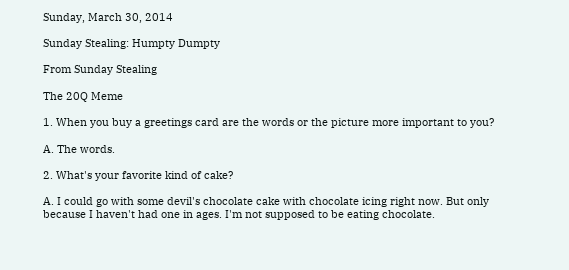Sunday, March 30, 2014

Sunday Stealing: Humpty Dumpty

From Sunday Stealing

The 20Q Meme

1. When you buy a greetings card are the words or the picture more important to you?

A. The words.

2. What's your favorite kind of cake?

A. I could go with some devil's chocolate cake with chocolate icing right now. But only because I haven't had one in ages. I'm not supposed to be eating chocolate.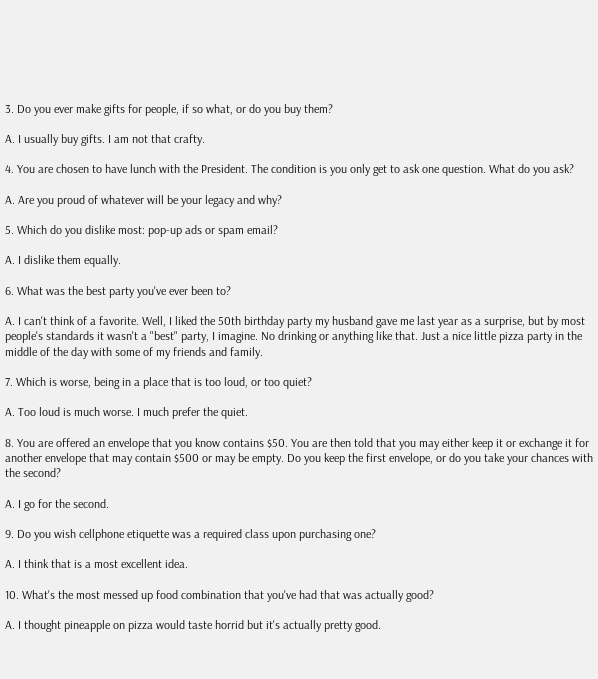3. Do you ever make gifts for people, if so what, or do you buy them?

A. I usually buy gifts. I am not that crafty.

4. You are chosen to have lunch with the President. The condition is you only get to ask one question. What do you ask?

A. Are you proud of whatever will be your legacy and why?

5. Which do you dislike most: pop-up ads or spam email?

A. I dislike them equally.

6. What was the best party you've ever been to?

A. I can't think of a favorite. Well, I liked the 50th birthday party my husband gave me last year as a surprise, but by most people's standards it wasn't a "best" party, I imagine. No drinking or anything like that. Just a nice little pizza party in the middle of the day with some of my friends and family.

7. Which is worse, being in a place that is too loud, or too quiet?

A. Too loud is much worse. I much prefer the quiet.

8. You are offered an envelope that you know contains $50. You are then told that you may either keep it or exchange it for another envelope that may contain $500 or may be empty. Do you keep the first envelope, or do you take your chances with the second?

A. I go for the second.

9. Do you wish cellphone etiquette was a required class upon purchasing one?

A. I think that is a most excellent idea.

10. What's the most messed up food combination that you've had that was actually good?

A. I thought pineapple on pizza would taste horrid but it's actually pretty good.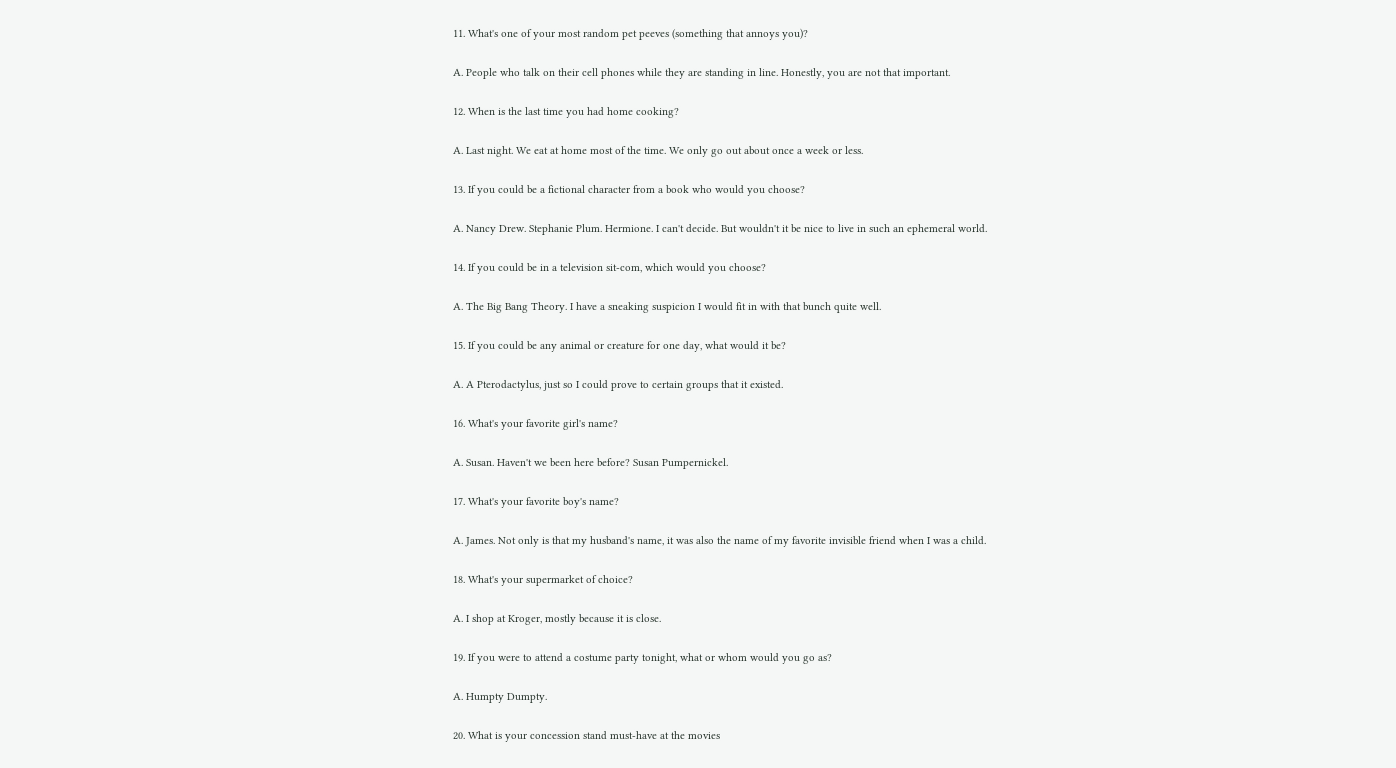11. What's one of your most random pet peeves (something that annoys you)?

A. People who talk on their cell phones while they are standing in line. Honestly, you are not that important.

12. When is the last time you had home cooking?

A. Last night. We eat at home most of the time. We only go out about once a week or less.

13. If you could be a fictional character from a book who would you choose?

A. Nancy Drew. Stephanie Plum. Hermione. I can't decide. But wouldn't it be nice to live in such an ephemeral world.

14. If you could be in a television sit-com, which would you choose?

A. The Big Bang Theory. I have a sneaking suspicion I would fit in with that bunch quite well.

15. If you could be any animal or creature for one day, what would it be?

A. A Pterodactylus, just so I could prove to certain groups that it existed.

16. What's your favorite girl's name?

A. Susan. Haven't we been here before? Susan Pumpernickel.

17. What's your favorite boy's name?

A. James. Not only is that my husband's name, it was also the name of my favorite invisible friend when I was a child.

18. What's your supermarket of choice?

A. I shop at Kroger, mostly because it is close.

19. If you were to attend a costume party tonight, what or whom would you go as?

A. Humpty Dumpty.

20. What is your concession stand must-have at the movies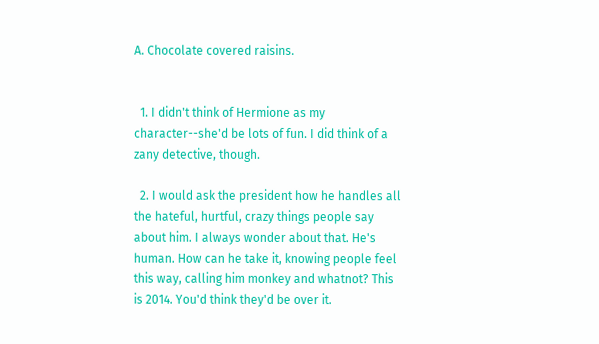A. Chocolate covered raisins.


  1. I didn't think of Hermione as my character--she'd be lots of fun. I did think of a zany detective, though.

  2. I would ask the president how he handles all the hateful, hurtful, crazy things people say about him. I always wonder about that. He's human. How can he take it, knowing people feel this way, calling him monkey and whatnot? This is 2014. You'd think they'd be over it.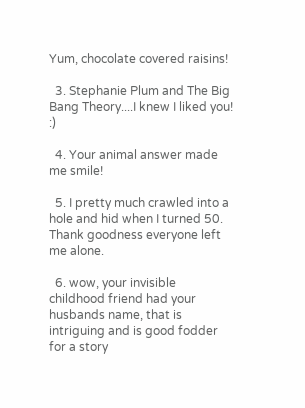Yum, chocolate covered raisins!

  3. Stephanie Plum and The Big Bang Theory....I knew I liked you! :)

  4. Your animal answer made me smile!

  5. I pretty much crawled into a hole and hid when I turned 50. Thank goodness everyone left me alone.

  6. wow, your invisible childhood friend had your husbands name, that is intriguing and is good fodder for a story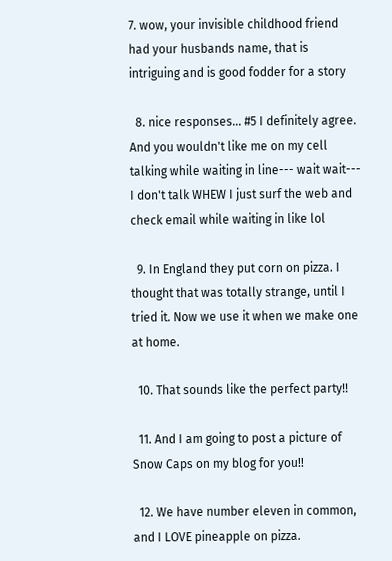7. wow, your invisible childhood friend had your husbands name, that is intriguing and is good fodder for a story

  8. nice responses... #5 I definitely agree. And you wouldn't like me on my cell talking while waiting in line--- wait wait--- I don't talk WHEW I just surf the web and check email while waiting in like lol

  9. In England they put corn on pizza. I thought that was totally strange, until I tried it. Now we use it when we make one at home.

  10. That sounds like the perfect party!!

  11. And I am going to post a picture of Snow Caps on my blog for you!!

  12. We have number eleven in common, and I LOVE pineapple on pizza.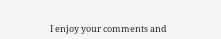I enjoy your comments and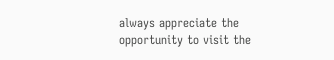always appreciate the opportunity to visit the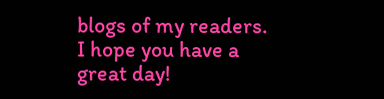blogs of my readers. I hope you have a great day!